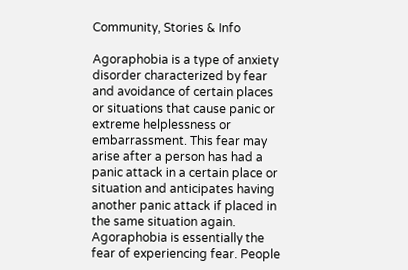Community, Stories & Info

Agoraphobia is a type of anxiety disorder characterized by fear and avoidance of certain places or situations that cause panic or extreme helplessness or embarrassment. This fear may arise after a person has had a panic attack in a certain place or situation and anticipates having another panic attack if placed in the same situation again. Agoraphobia is essentially the fear of experiencing fear. People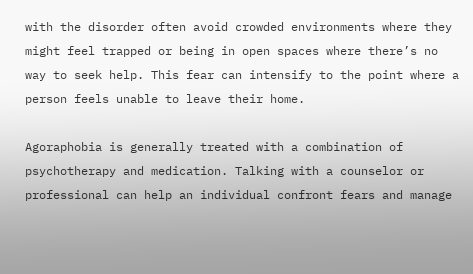with the disorder often avoid crowded environments where they might feel trapped or being in open spaces where there’s no way to seek help. This fear can intensify to the point where a person feels unable to leave their home.

Agoraphobia is generally treated with a combination of psychotherapy and medication. Talking with a counselor or professional can help an individual confront fears and manage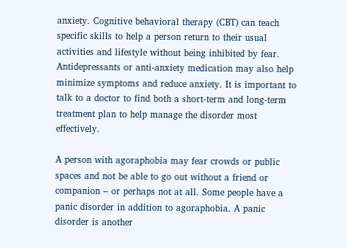anxiety. Cognitive behavioral therapy (CBT) can teach specific skills to help a person return to their usual activities and lifestyle without being inhibited by fear. Antidepressants or anti-anxiety medication may also help minimize symptoms and reduce anxiety. It is important to talk to a doctor to find both a short-term and long-term treatment plan to help manage the disorder most effectively.

A person with agoraphobia may fear crowds or public spaces and not be able to go out without a friend or companion – or perhaps not at all. Some people have a panic disorder in addition to agoraphobia. A panic disorder is another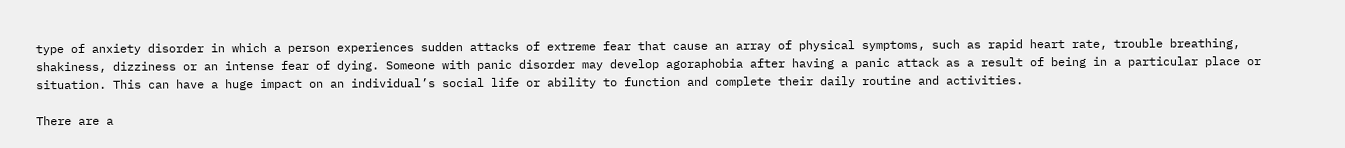type of anxiety disorder in which a person experiences sudden attacks of extreme fear that cause an array of physical symptoms, such as rapid heart rate, trouble breathing, shakiness, dizziness or an intense fear of dying. Someone with panic disorder may develop agoraphobia after having a panic attack as a result of being in a particular place or situation. This can have a huge impact on an individual’s social life or ability to function and complete their daily routine and activities.

There are a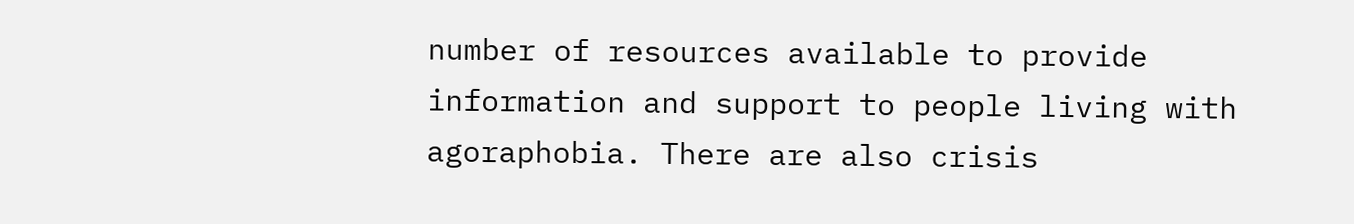number of resources available to provide information and support to people living with agoraphobia. There are also crisis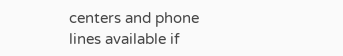centers and phone lines available if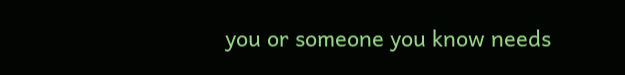you or someone you know needs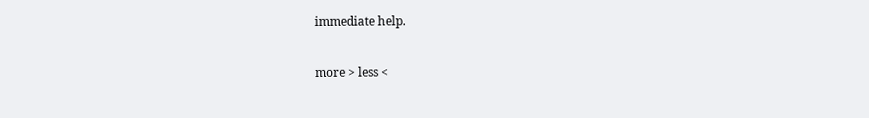immediate help.

more > less <